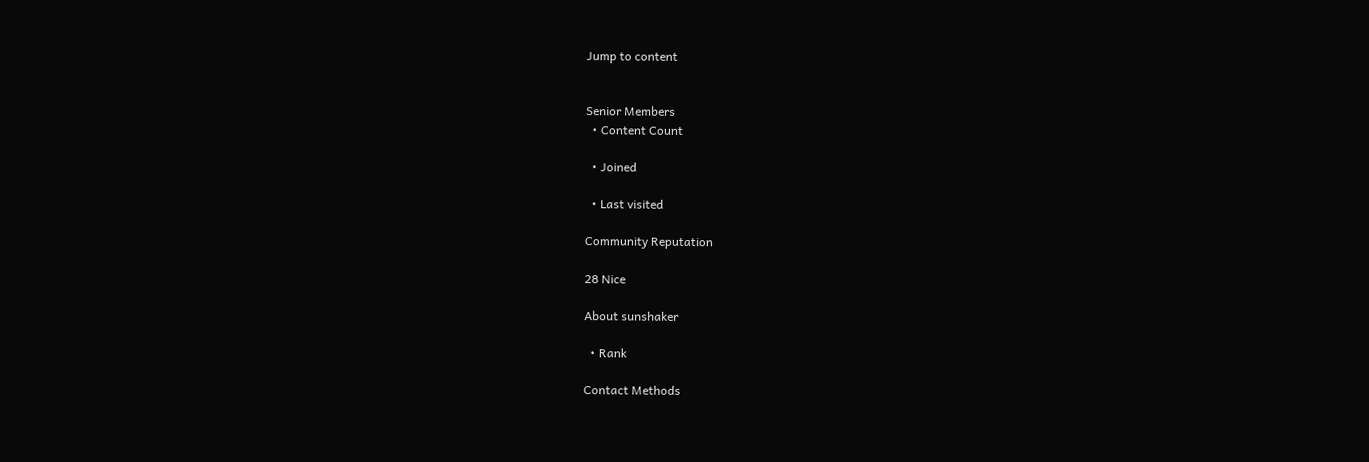Jump to content


Senior Members
  • Content Count

  • Joined

  • Last visited

Community Reputation

28 Nice

About sunshaker

  • Rank

Contact Methods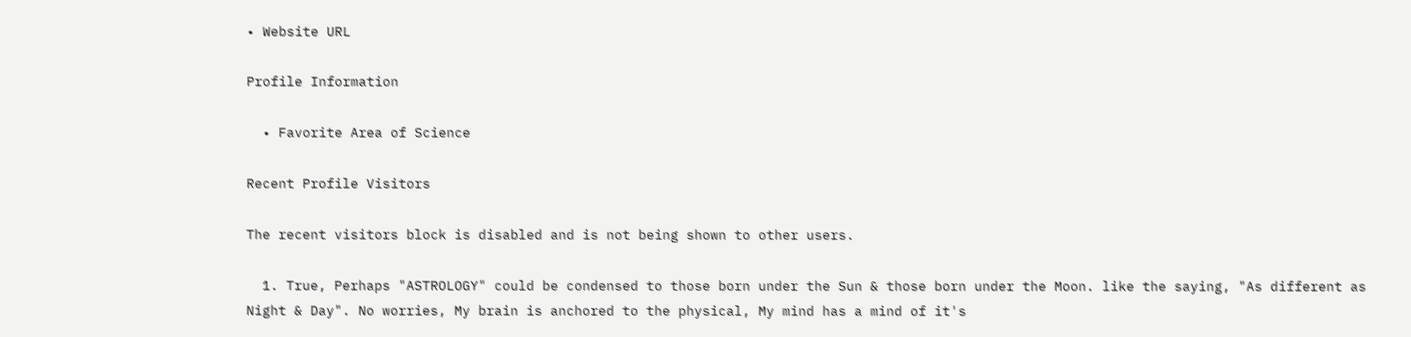• Website URL

Profile Information

  • Favorite Area of Science

Recent Profile Visitors

The recent visitors block is disabled and is not being shown to other users.

  1. True, Perhaps "ASTROLOGY" could be condensed to those born under the Sun & those born under the Moon. like the saying, "As different as Night & Day". No worries, My brain is anchored to the physical, My mind has a mind of it's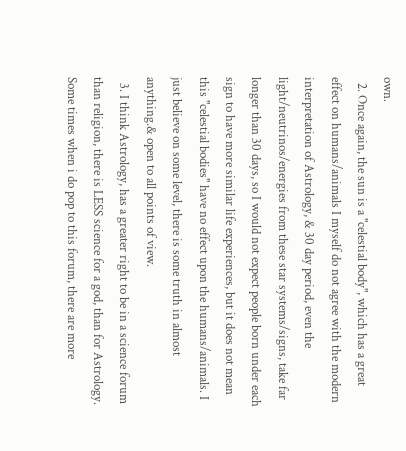own.
  2. Once again, the sun is a "celestial body", which has a great effect on humans/animals I myself do not agree with the modern interpretation of Astrology, & 30 day period, even the light/neutrinos/energies from these star systems/signs, take far longer than 30 days, so I would not expect people born under each sign to have more similar life experiences, but it does not mean this "celestial bodies" have no effect upon the humans/animals. I just believe on some level, there is some truth in almost anything.& open to all points of view.
  3. I think Astrology, has a greater right to be in a science forum than religion, there is LESS science for a god, than for Astrology. Some times when i do pop to this forum, there are more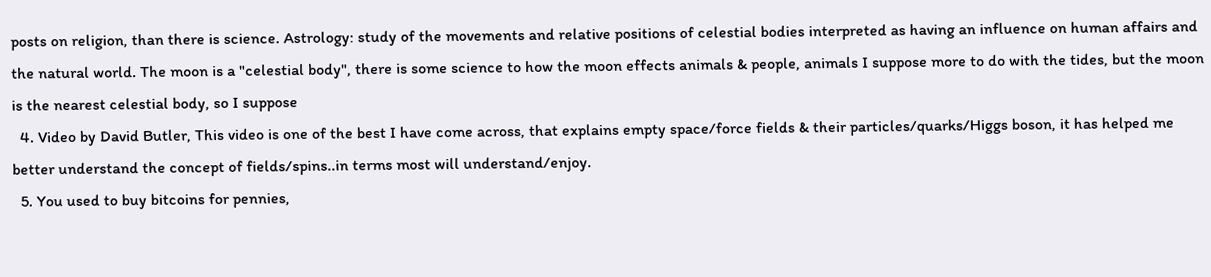posts on religion, than there is science. Astrology: study of the movements and relative positions of celestial bodies interpreted as having an influence on human affairs and the natural world. The moon is a "celestial body", there is some science to how the moon effects animals & people, animals I suppose more to do with the tides, but the moon is the nearest celestial body, so I suppose
  4. Video by David Butler, This video is one of the best I have come across, that explains empty space/force fields & their particles/quarks/Higgs boson, it has helped me better understand the concept of fields/spins..in terms most will understand/enjoy.
  5. You used to buy bitcoins for pennies,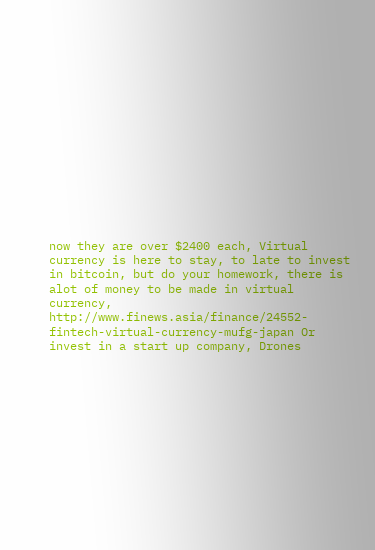now they are over $2400 each, Virtual currency is here to stay, to late to invest in bitcoin, but do your homework, there is alot of money to be made in virtual currency, http://www.finews.asia/finance/24552-fintech-virtual-currency-mufg-japan Or invest in a start up company, Drones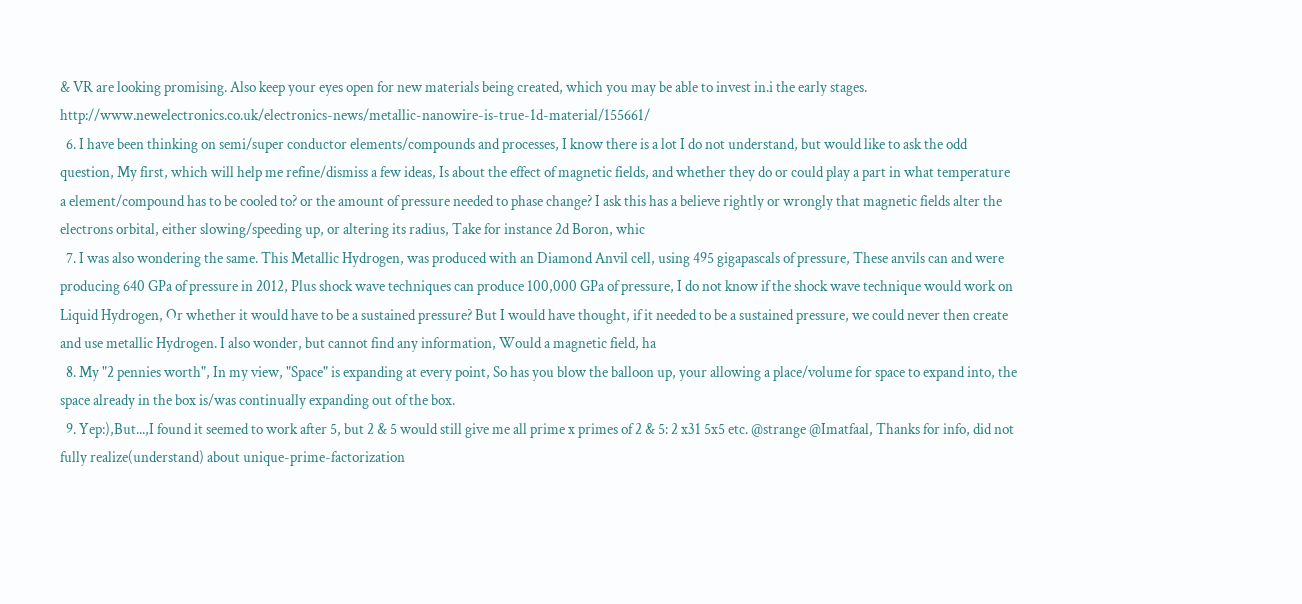& VR are looking promising. Also keep your eyes open for new materials being created, which you may be able to invest in.i the early stages. http://www.newelectronics.co.uk/electronics-news/metallic-nanowire-is-true-1d-material/155661/
  6. I have been thinking on semi/super conductor elements/compounds and processes, I know there is a lot I do not understand, but would like to ask the odd question, My first, which will help me refine/dismiss a few ideas, Is about the effect of magnetic fields, and whether they do or could play a part in what temperature a element/compound has to be cooled to? or the amount of pressure needed to phase change? I ask this has a believe rightly or wrongly that magnetic fields alter the electrons orbital, either slowing/speeding up, or altering its radius, Take for instance 2d Boron, whic
  7. I was also wondering the same. This Metallic Hydrogen, was produced with an Diamond Anvil cell, using 495 gigapascals of pressure, These anvils can and were producing 640 GPa of pressure in 2012, Plus shock wave techniques can produce 100,000 GPa of pressure, I do not know if the shock wave technique would work on Liquid Hydrogen, Or whether it would have to be a sustained pressure? But I would have thought, if it needed to be a sustained pressure, we could never then create and use metallic Hydrogen. I also wonder, but cannot find any information, Would a magnetic field, ha
  8. My "2 pennies worth", In my view, "Space" is expanding at every point, So has you blow the balloon up, your allowing a place/volume for space to expand into, the space already in the box is/was continually expanding out of the box.
  9. Yep:),But...,I found it seemed to work after 5, but 2 & 5 would still give me all prime x primes of 2 & 5: 2 x31 5x5 etc. @strange @Imatfaal, Thanks for info, did not fully realize(understand) about unique-prime-factorization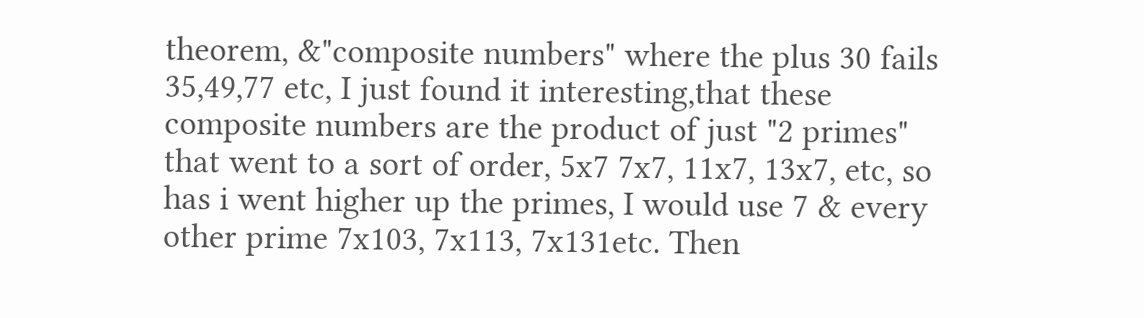theorem, &"composite numbers" where the plus 30 fails 35,49,77 etc, I just found it interesting,that these composite numbers are the product of just "2 primes" that went to a sort of order, 5x7 7x7, 11x7, 13x7, etc, so has i went higher up the primes, I would use 7 & every other prime 7x103, 7x113, 7x131etc. Then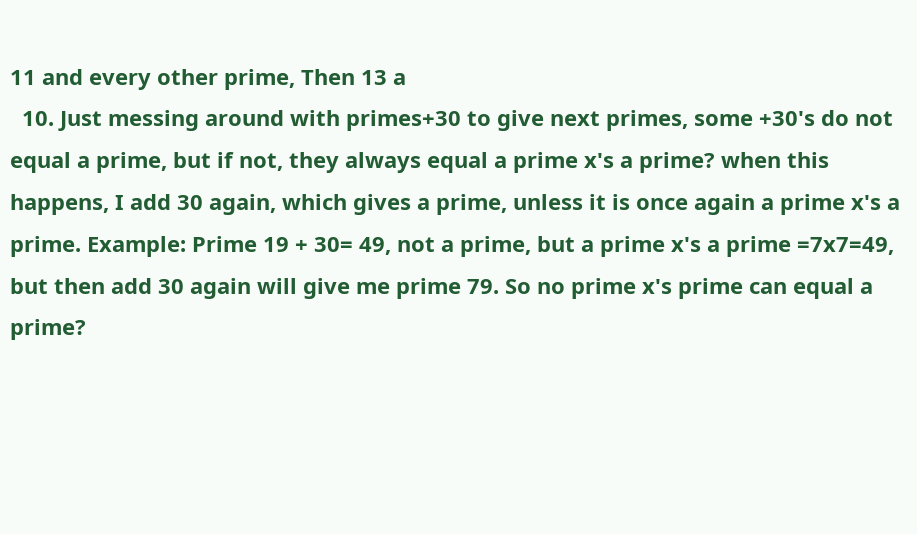11 and every other prime, Then 13 a
  10. Just messing around with primes+30 to give next primes, some +30's do not equal a prime, but if not, they always equal a prime x's a prime? when this happens, I add 30 again, which gives a prime, unless it is once again a prime x's a prime. Example: Prime 19 + 30= 49, not a prime, but a prime x's a prime =7x7=49, but then add 30 again will give me prime 79. So no prime x's prime can equal a prime?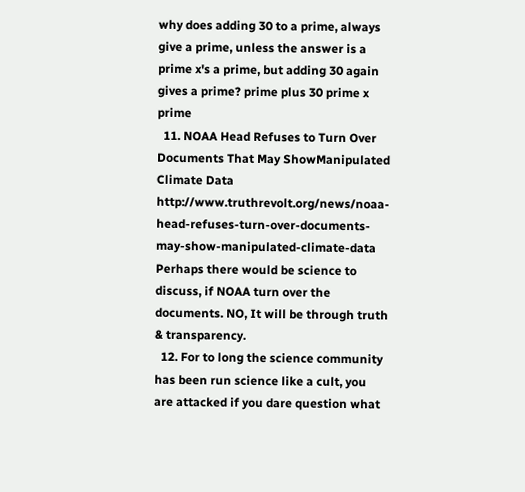why does adding 30 to a prime, always give a prime, unless the answer is a prime x's a prime, but adding 30 again gives a prime? prime plus 30 prime x prime
  11. NOAA Head Refuses to Turn Over Documents That May ShowManipulated Climate Data http://www.truthrevolt.org/news/noaa-head-refuses-turn-over-documents-may-show-manipulated-climate-data Perhaps there would be science to discuss, if NOAA turn over the documents. NO, It will be through truth & transparency.
  12. For to long the science community has been run science like a cult, you are attacked if you dare question what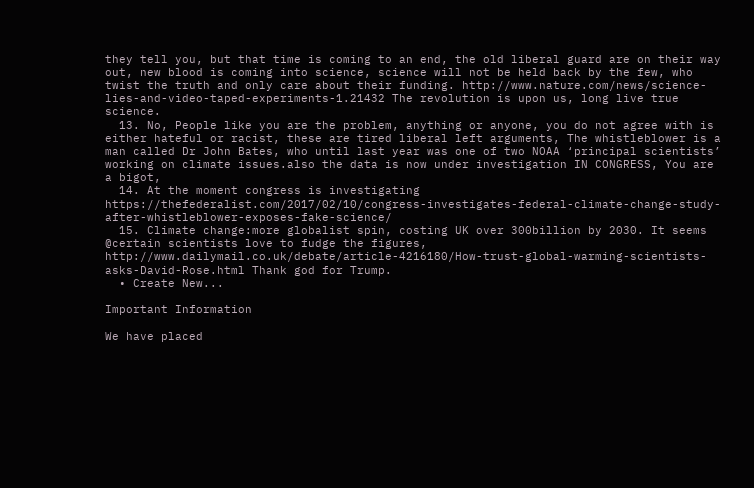they tell you, but that time is coming to an end, the old liberal guard are on their way out, new blood is coming into science, science will not be held back by the few, who twist the truth and only care about their funding. http://www.nature.com/news/science-lies-and-video-taped-experiments-1.21432 The revolution is upon us, long live true science.
  13. No, People like you are the problem, anything or anyone, you do not agree with is either hateful or racist, these are tired liberal left arguments, The whistleblower is a man called Dr John Bates, who until last year was one of two NOAA ‘principal scientists’ working on climate issues.also the data is now under investigation IN CONGRESS, You are a bigot,
  14. At the moment congress is investigating https://thefederalist.com/2017/02/10/congress-investigates-federal-climate-change-study-after-whistleblower-exposes-fake-science/
  15. Climate change:more globalist spin, costing UK over 300billion by 2030. It seems @certain scientists love to fudge the figures, http://www.dailymail.co.uk/debate/article-4216180/How-trust-global-warming-scientists-asks-David-Rose.html Thank god for Trump.
  • Create New...

Important Information

We have placed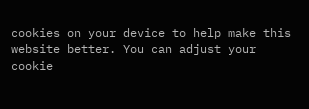cookies on your device to help make this website better. You can adjust your cookie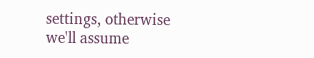settings, otherwise we'll assume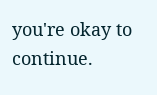you're okay to continue.